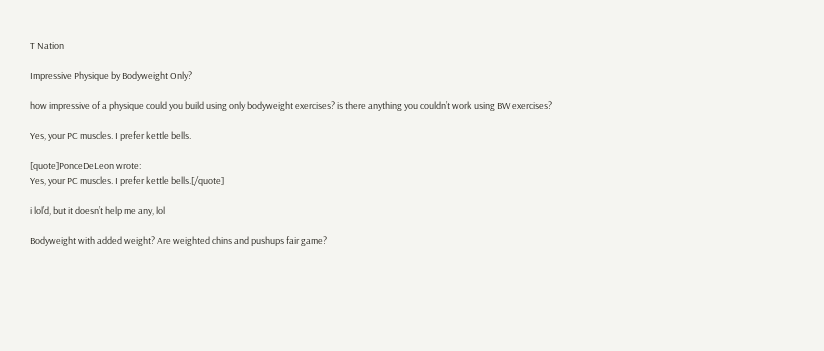T Nation

Impressive Physique by Bodyweight Only?

how impressive of a physique could you build using only bodyweight exercises? is there anything you couldn’t work using BW exercises?

Yes, your PC muscles. I prefer kettle bells.

[quote]PonceDeLeon wrote:
Yes, your PC muscles. I prefer kettle bells.[/quote]

i lol’d, but it doesn’t help me any, lol

Bodyweight with added weight? Are weighted chins and pushups fair game?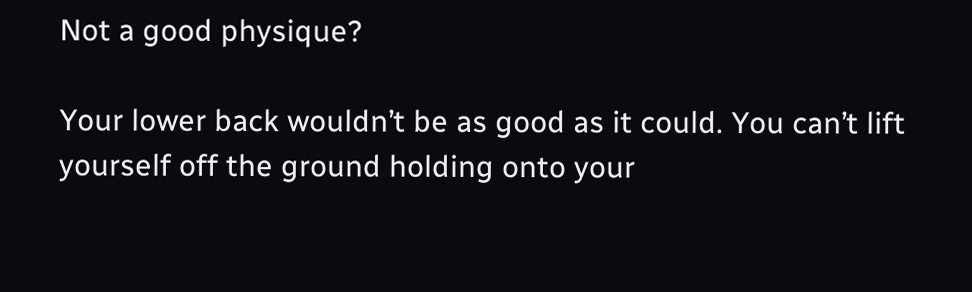Not a good physique?

Your lower back wouldn’t be as good as it could. You can’t lift yourself off the ground holding onto your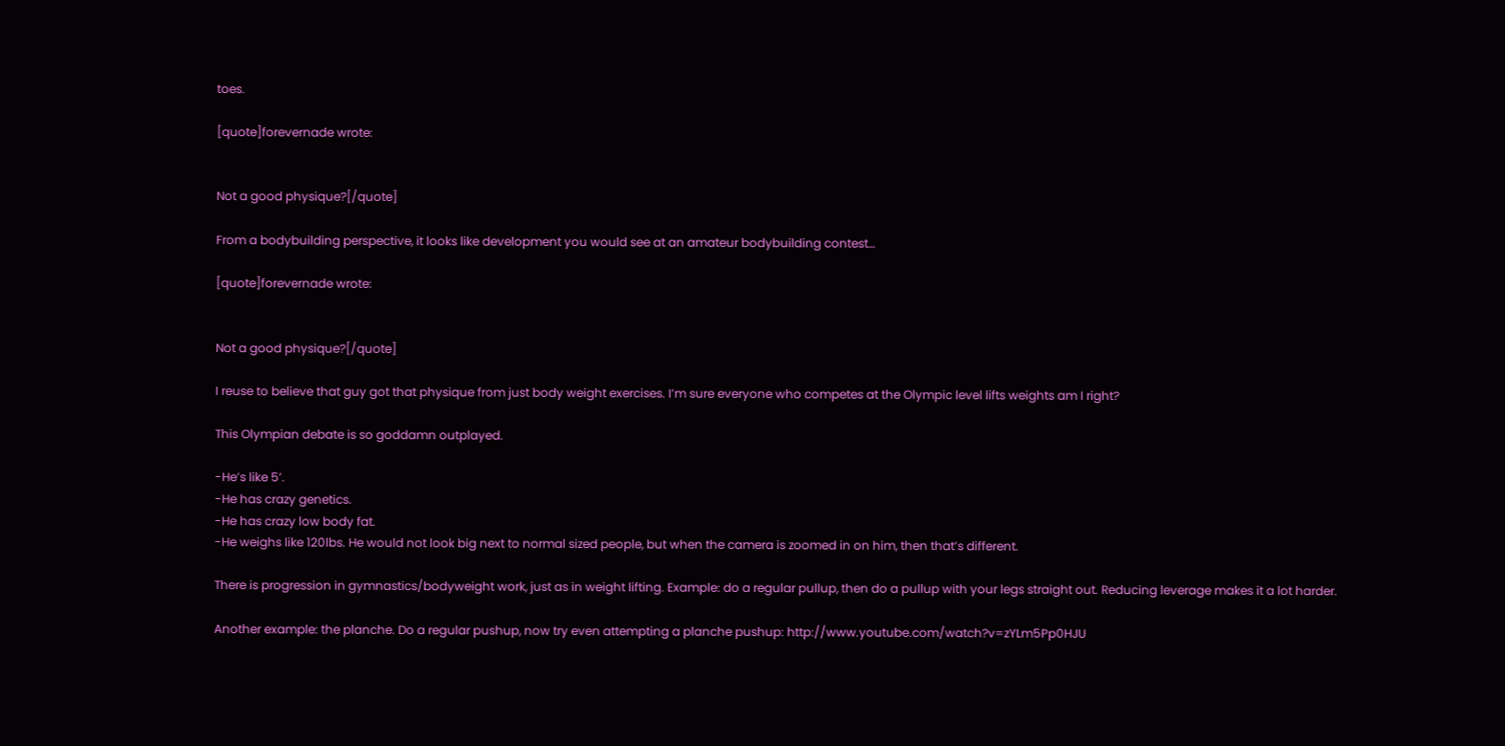toes.

[quote]forevernade wrote:


Not a good physique?[/quote]

From a bodybuilding perspective, it looks like development you would see at an amateur bodybuilding contest…

[quote]forevernade wrote:


Not a good physique?[/quote]

I reuse to believe that guy got that physique from just body weight exercises. I’m sure everyone who competes at the Olympic level lifts weights am I right?

This Olympian debate is so goddamn outplayed.

-He’s like 5’.
-He has crazy genetics.
-He has crazy low body fat.
-He weighs like 120lbs. He would not look big next to normal sized people, but when the camera is zoomed in on him, then that’s different.

There is progression in gymnastics/bodyweight work, just as in weight lifting. Example: do a regular pullup, then do a pullup with your legs straight out. Reducing leverage makes it a lot harder.

Another example: the planche. Do a regular pushup, now try even attempting a planche pushup: http://www.youtube.com/watch?v=zYLm5Pp0HJU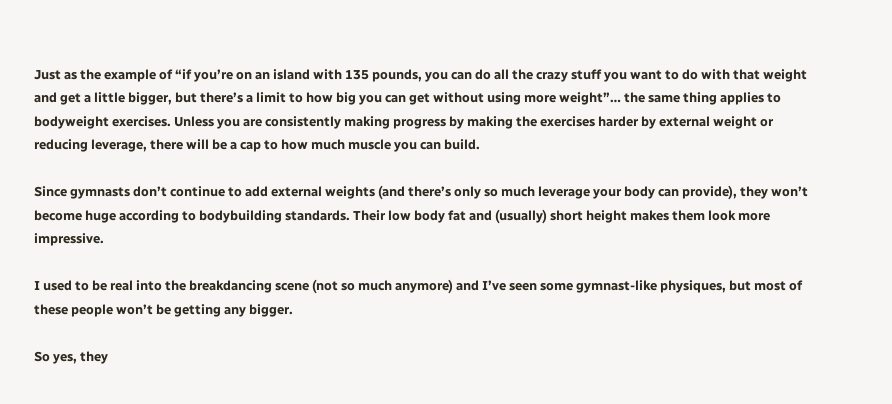Just as the example of “if you’re on an island with 135 pounds, you can do all the crazy stuff you want to do with that weight and get a little bigger, but there’s a limit to how big you can get without using more weight”… the same thing applies to bodyweight exercises. Unless you are consistently making progress by making the exercises harder by external weight or reducing leverage, there will be a cap to how much muscle you can build.

Since gymnasts don’t continue to add external weights (and there’s only so much leverage your body can provide), they won’t become huge according to bodybuilding standards. Their low body fat and (usually) short height makes them look more impressive.

I used to be real into the breakdancing scene (not so much anymore) and I’ve seen some gymnast-like physiques, but most of these people won’t be getting any bigger.

So yes, they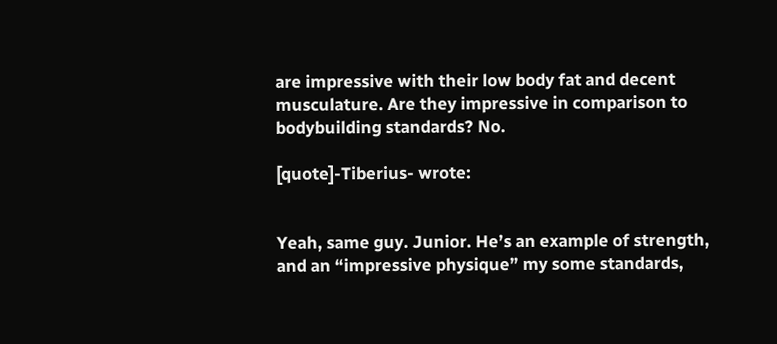are impressive with their low body fat and decent musculature. Are they impressive in comparison to bodybuilding standards? No.

[quote]-Tiberius- wrote:


Yeah, same guy. Junior. He’s an example of strength, and an “impressive physique” my some standards,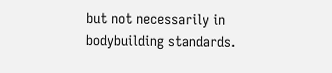but not necessarily in bodybuilding standards.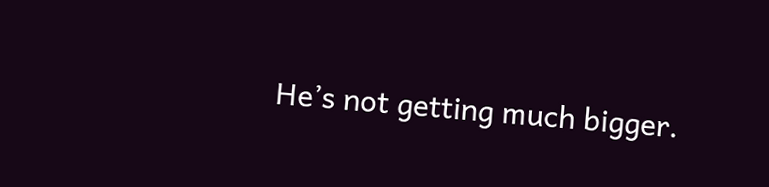He’s not getting much bigger.